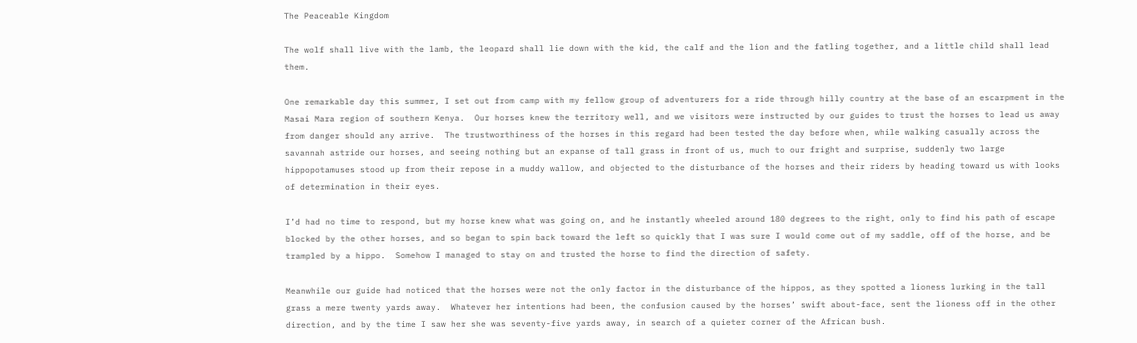The Peaceable Kingdom

The wolf shall live with the lamb, the leopard shall lie down with the kid, the calf and the lion and the fatling together, and a little child shall lead them.

One remarkable day this summer, I set out from camp with my fellow group of adventurers for a ride through hilly country at the base of an escarpment in the Masai Mara region of southern Kenya.  Our horses knew the territory well, and we visitors were instructed by our guides to trust the horses to lead us away from danger should any arrive.  The trustworthiness of the horses in this regard had been tested the day before when, while walking casually across the savannah astride our horses, and seeing nothing but an expanse of tall grass in front of us, much to our fright and surprise, suddenly two large hippopotamuses stood up from their repose in a muddy wallow, and objected to the disturbance of the horses and their riders by heading toward us with looks of determination in their eyes.

I’d had no time to respond, but my horse knew what was going on, and he instantly wheeled around 180 degrees to the right, only to find his path of escape blocked by the other horses, and so began to spin back toward the left so quickly that I was sure I would come out of my saddle, off of the horse, and be trampled by a hippo.  Somehow I managed to stay on and trusted the horse to find the direction of safety.

Meanwhile our guide had noticed that the horses were not the only factor in the disturbance of the hippos, as they spotted a lioness lurking in the tall grass a mere twenty yards away.  Whatever her intentions had been, the confusion caused by the horses’ swift about-face, sent the lioness off in the other direction, and by the time I saw her she was seventy-five yards away, in search of a quieter corner of the African bush.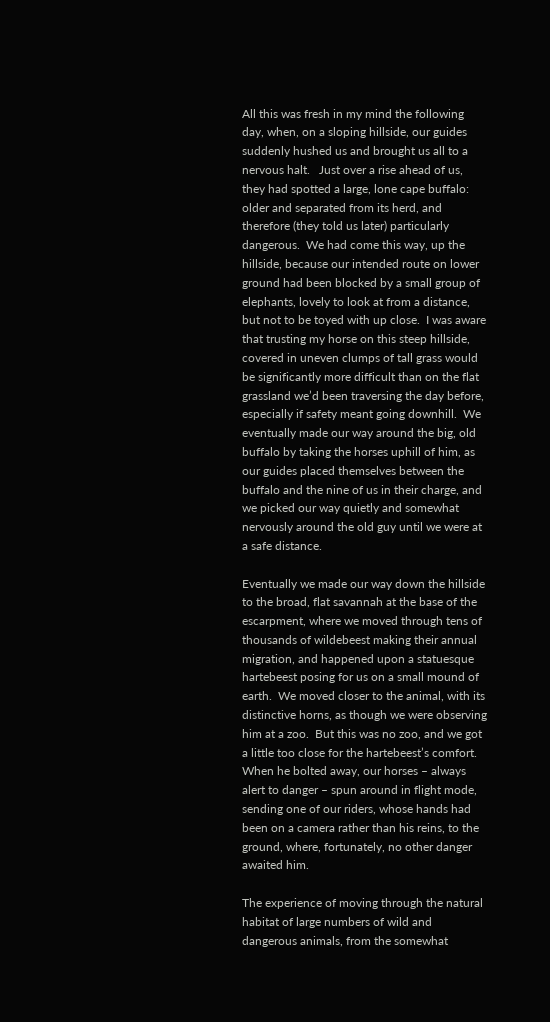All this was fresh in my mind the following day, when, on a sloping hillside, our guides suddenly hushed us and brought us all to a nervous halt.   Just over a rise ahead of us, they had spotted a large, lone cape buffalo: older and separated from its herd, and therefore (they told us later) particularly dangerous.  We had come this way, up the hillside, because our intended route on lower ground had been blocked by a small group of elephants, lovely to look at from a distance, but not to be toyed with up close.  I was aware that trusting my horse on this steep hillside, covered in uneven clumps of tall grass would be significantly more difficult than on the flat grassland we’d been traversing the day before, especially if safety meant going downhill.  We eventually made our way around the big, old buffalo by taking the horses uphill of him, as our guides placed themselves between the buffalo and the nine of us in their charge, and we picked our way quietly and somewhat nervously around the old guy until we were at a safe distance.

Eventually we made our way down the hillside to the broad, flat savannah at the base of the escarpment, where we moved through tens of thousands of wildebeest making their annual migration, and happened upon a statuesque hartebeest posing for us on a small mound of earth.  We moved closer to the animal, with its distinctive horns, as though we were observing him at a zoo.  But this was no zoo, and we got a little too close for the hartebeest’s comfort.  When he bolted away, our horses – always alert to danger – spun around in flight mode, sending one of our riders, whose hands had been on a camera rather than his reins, to the ground, where, fortunately, no other danger awaited him.

The experience of moving through the natural habitat of large numbers of wild and dangerous animals, from the somewhat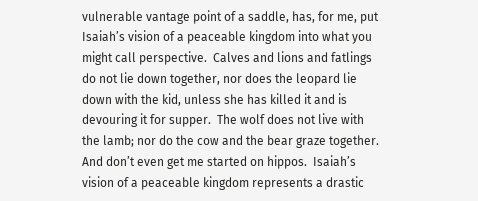vulnerable vantage point of a saddle, has, for me, put Isaiah’s vision of a peaceable kingdom into what you might call perspective.  Calves and lions and fatlings do not lie down together, nor does the leopard lie down with the kid, unless she has killed it and is devouring it for supper.  The wolf does not live with the lamb; nor do the cow and the bear graze together.  And don’t even get me started on hippos.  Isaiah’s vision of a peaceable kingdom represents a drastic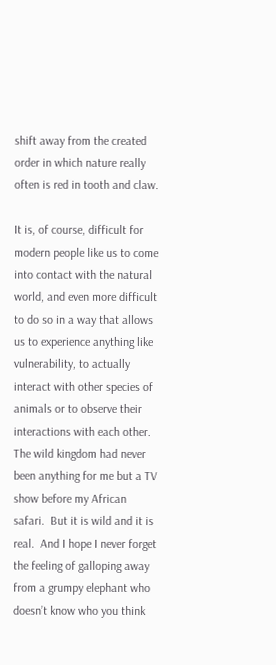shift away from the created order in which nature really often is red in tooth and claw.

It is, of course, difficult for modern people like us to come into contact with the natural world, and even more difficult to do so in a way that allows us to experience anything like vulnerability, to actually interact with other species of animals or to observe their interactions with each other.  The wild kingdom had never been anything for me but a TV show before my African safari.  But it is wild and it is real.  And I hope I never forget the feeling of galloping away from a grumpy elephant who doesn’t know who you think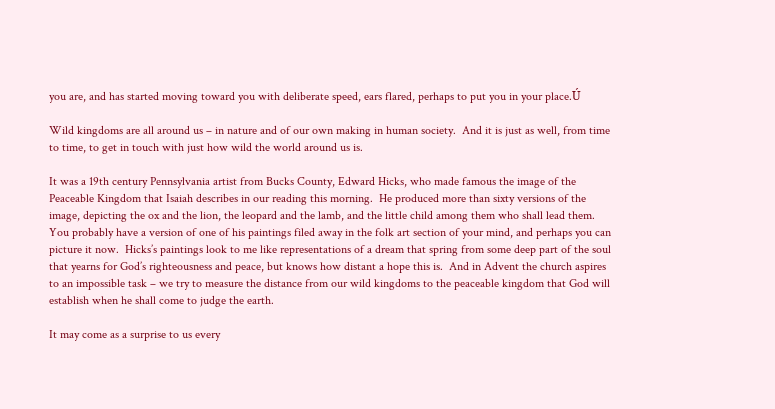you are, and has started moving toward you with deliberate speed, ears flared, perhaps to put you in your place.Ú

Wild kingdoms are all around us – in nature and of our own making in human society.  And it is just as well, from time to time, to get in touch with just how wild the world around us is.

It was a 19th century Pennsylvania artist from Bucks County, Edward Hicks, who made famous the image of the Peaceable Kingdom that Isaiah describes in our reading this morning.  He produced more than sixty versions of the image, depicting the ox and the lion, the leopard and the lamb, and the little child among them who shall lead them.  You probably have a version of one of his paintings filed away in the folk art section of your mind, and perhaps you can picture it now.  Hicks’s paintings look to me like representations of a dream that spring from some deep part of the soul that yearns for God’s righteousness and peace, but knows how distant a hope this is.  And in Advent the church aspires to an impossible task – we try to measure the distance from our wild kingdoms to the peaceable kingdom that God will establish when he shall come to judge the earth.

It may come as a surprise to us every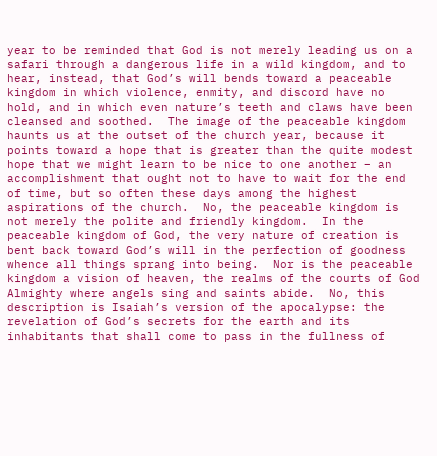year to be reminded that God is not merely leading us on a safari through a dangerous life in a wild kingdom, and to hear, instead, that God’s will bends toward a peaceable kingdom in which violence, enmity, and discord have no hold, and in which even nature’s teeth and claws have been cleansed and soothed.  The image of the peaceable kingdom haunts us at the outset of the church year, because it points toward a hope that is greater than the quite modest hope that we might learn to be nice to one another – an accomplishment that ought not to have to wait for the end of time, but so often these days among the highest aspirations of the church.  No, the peaceable kingdom is not merely the polite and friendly kingdom.  In the peaceable kingdom of God, the very nature of creation is bent back toward God’s will in the perfection of goodness whence all things sprang into being.  Nor is the peaceable kingdom a vision of heaven, the realms of the courts of God Almighty where angels sing and saints abide.  No, this description is Isaiah’s version of the apocalypse: the revelation of God’s secrets for the earth and its inhabitants that shall come to pass in the fullness of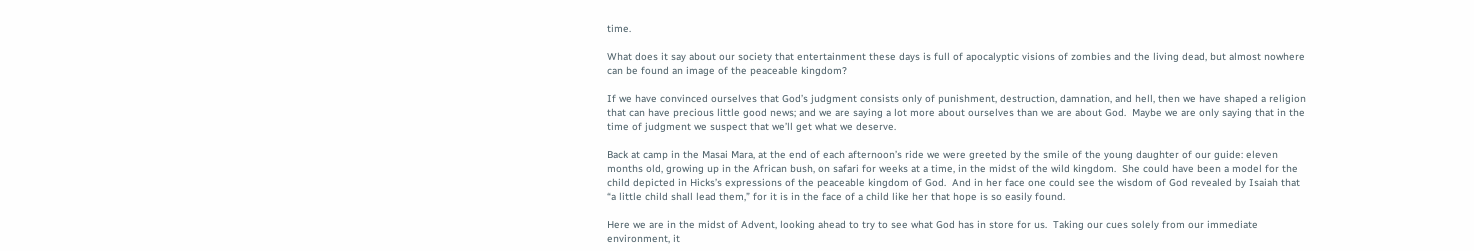time.

What does it say about our society that entertainment these days is full of apocalyptic visions of zombies and the living dead, but almost nowhere can be found an image of the peaceable kingdom?

If we have convinced ourselves that God’s judgment consists only of punishment, destruction, damnation, and hell, then we have shaped a religion that can have precious little good news; and we are saying a lot more about ourselves than we are about God.  Maybe we are only saying that in the time of judgment we suspect that we’ll get what we deserve.

Back at camp in the Masai Mara, at the end of each afternoon’s ride we were greeted by the smile of the young daughter of our guide: eleven months old, growing up in the African bush, on safari for weeks at a time, in the midst of the wild kingdom.  She could have been a model for the child depicted in Hicks’s expressions of the peaceable kingdom of God.  And in her face one could see the wisdom of God revealed by Isaiah that “a little child shall lead them,” for it is in the face of a child like her that hope is so easily found.

Here we are in the midst of Advent, looking ahead to try to see what God has in store for us.  Taking our cues solely from our immediate environment, it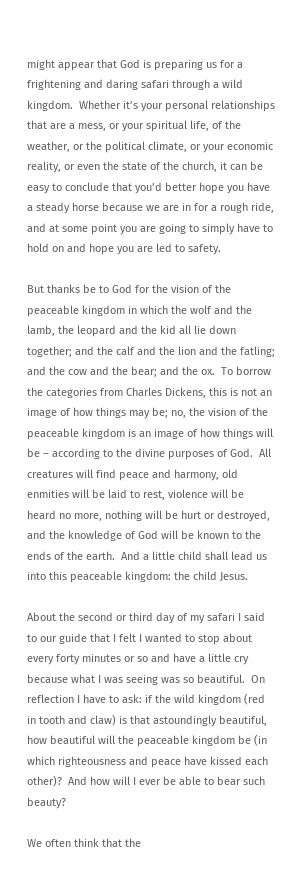might appear that God is preparing us for a frightening and daring safari through a wild kingdom.  Whether it’s your personal relationships that are a mess, or your spiritual life, of the weather, or the political climate, or your economic reality, or even the state of the church, it can be easy to conclude that you’d better hope you have a steady horse because we are in for a rough ride, and at some point you are going to simply have to hold on and hope you are led to safety.

But thanks be to God for the vision of the peaceable kingdom in which the wolf and the lamb, the leopard and the kid all lie down together; and the calf and the lion and the fatling; and the cow and the bear; and the ox.  To borrow the categories from Charles Dickens, this is not an image of how things may be; no, the vision of the peaceable kingdom is an image of how things will be – according to the divine purposes of God.  All creatures will find peace and harmony, old enmities will be laid to rest, violence will be heard no more, nothing will be hurt or destroyed, and the knowledge of God will be known to the ends of the earth.  And a little child shall lead us into this peaceable kingdom: the child Jesus.

About the second or third day of my safari I said to our guide that I felt I wanted to stop about every forty minutes or so and have a little cry because what I was seeing was so beautiful.  On reflection I have to ask: if the wild kingdom (red in tooth and claw) is that astoundingly beautiful, how beautiful will the peaceable kingdom be (in which righteousness and peace have kissed each other)?  And how will I ever be able to bear such beauty?

We often think that the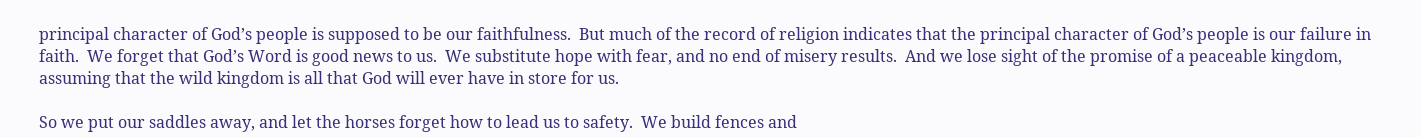principal character of God’s people is supposed to be our faithfulness.  But much of the record of religion indicates that the principal character of God’s people is our failure in faith.  We forget that God’s Word is good news to us.  We substitute hope with fear, and no end of misery results.  And we lose sight of the promise of a peaceable kingdom, assuming that the wild kingdom is all that God will ever have in store for us.

So we put our saddles away, and let the horses forget how to lead us to safety.  We build fences and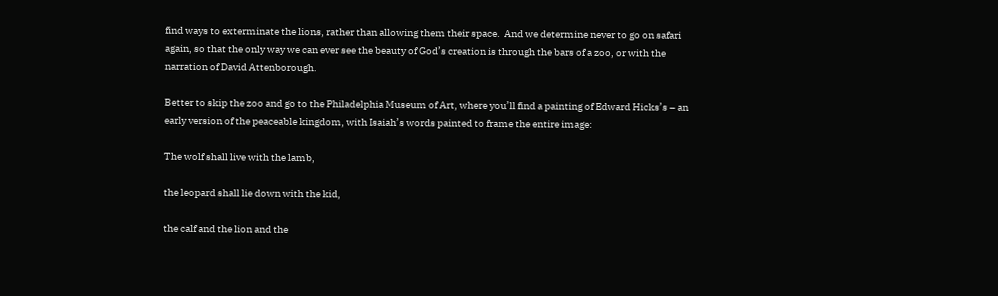find ways to exterminate the lions, rather than allowing them their space.  And we determine never to go on safari again, so that the only way we can ever see the beauty of God’s creation is through the bars of a zoo, or with the narration of David Attenborough.

Better to skip the zoo and go to the Philadelphia Museum of Art, where you’ll find a painting of Edward Hicks’s – an early version of the peaceable kingdom, with Isaiah’s words painted to frame the entire image:

The wolf shall live with the lamb,

the leopard shall lie down with the kid,

the calf and the lion and the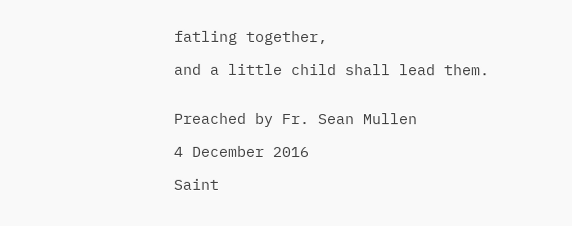fatling together,

and a little child shall lead them.


Preached by Fr. Sean Mullen

4 December 2016

Saint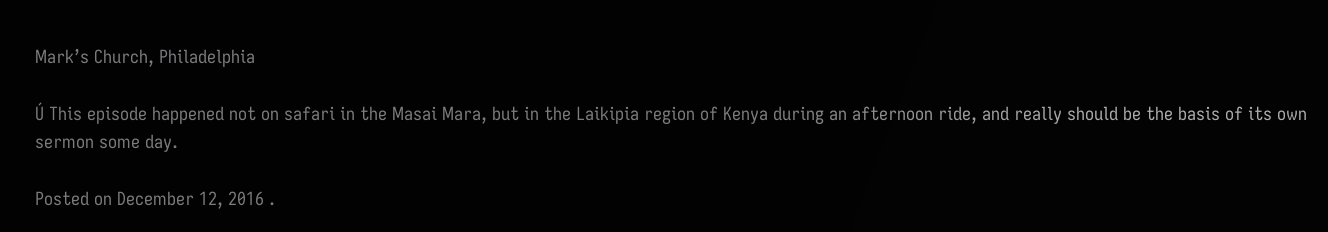Mark’s Church, Philadelphia

Ú This episode happened not on safari in the Masai Mara, but in the Laikipia region of Kenya during an afternoon ride, and really should be the basis of its own sermon some day.

Posted on December 12, 2016 .